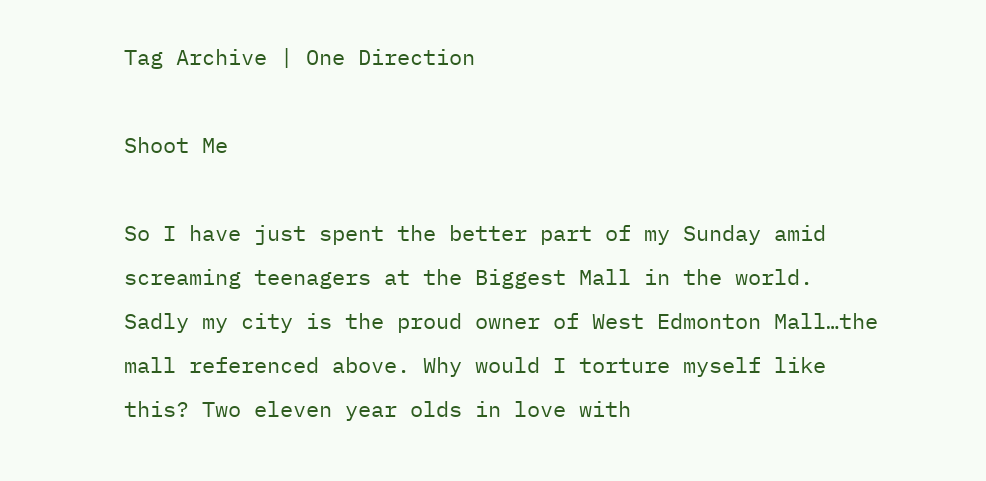Tag Archive | One Direction

Shoot Me

So I have just spent the better part of my Sunday amid screaming teenagers at the Biggest Mall in the world. Sadly my city is the proud owner of West Edmonton Mall…the mall referenced above. Why would I torture myself like this? Two eleven year olds in love with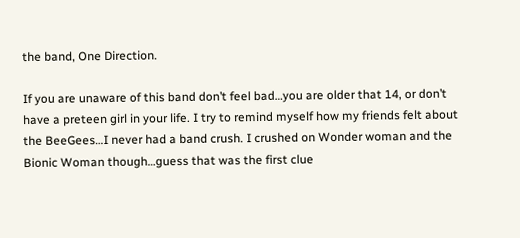the band, One Direction.

If you are unaware of this band don’t feel bad…you are older that 14, or don’t have a preteen girl in your life. I try to remind myself how my friends felt about the BeeGees…I never had a band crush. I crushed on Wonder woman and the Bionic Woman though…guess that was the first clue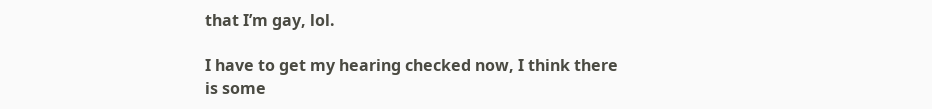that I’m gay, lol.

I have to get my hearing checked now, I think there is some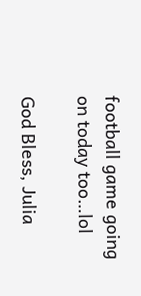football game going on today too…lol

God Bless, Julia